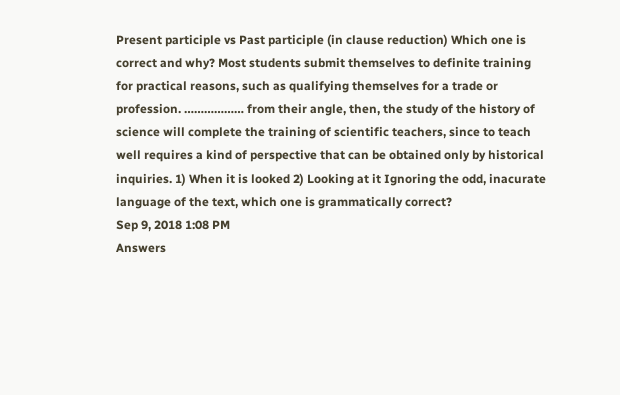Present participle vs Past participle (in clause reduction) Which one is correct and why? Most students submit themselves to definite training for practical reasons, such as qualifying themselves for a trade or profession. ……………… from their angle, then, the study of the history of science will complete the training of scientific teachers, since to teach well requires a kind of perspective that can be obtained only by historical inquiries. 1) When it is looked 2) Looking at it Ignoring the odd, inacurate language of the text, which one is grammatically correct?
Sep 9, 2018 1:08 PM
Answers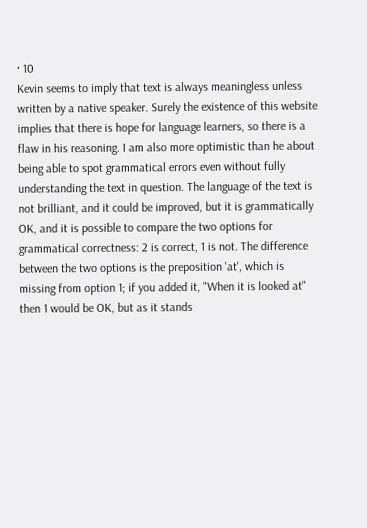· 10
Kevin seems to imply that text is always meaningless unless written by a native speaker. Surely the existence of this website implies that there is hope for language learners, so there is a flaw in his reasoning. I am also more optimistic than he about being able to spot grammatical errors even without fully understanding the text in question. The language of the text is not brilliant, and it could be improved, but it is grammatically OK, and it is possible to compare the two options for grammatical correctness: 2 is correct, 1 is not. The difference between the two options is the preposition 'at', which is missing from option 1; if you added it, "When it is looked at" then 1 would be OK, but as it stands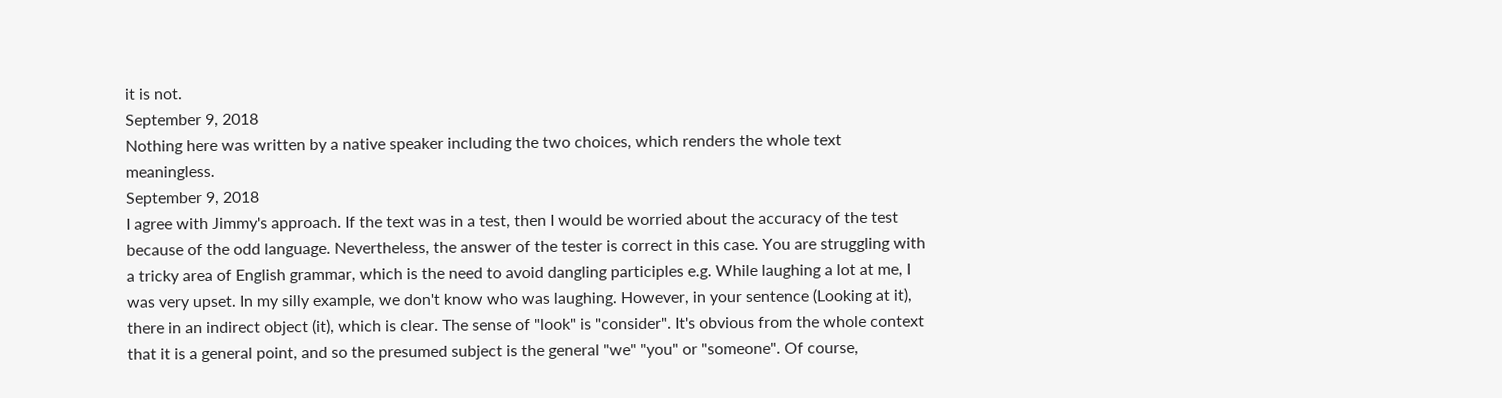it is not.
September 9, 2018
Nothing here was written by a native speaker including the two choices, which renders the whole text meaningless.
September 9, 2018
I agree with Jimmy's approach. If the text was in a test, then I would be worried about the accuracy of the test because of the odd language. Nevertheless, the answer of the tester is correct in this case. You are struggling with a tricky area of English grammar, which is the need to avoid dangling participles e.g. While laughing a lot at me, I was very upset. In my silly example, we don't know who was laughing. However, in your sentence (Looking at it), there in an indirect object (it), which is clear. The sense of "look" is "consider". It's obvious from the whole context that it is a general point, and so the presumed subject is the general "we" "you" or "someone". Of course,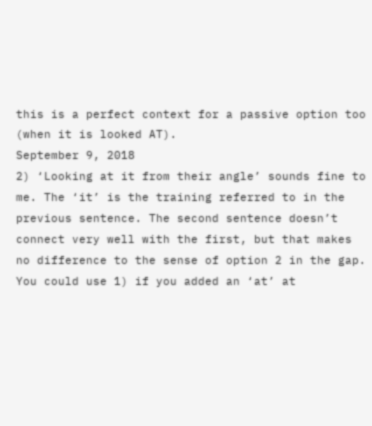this is a perfect context for a passive option too (when it is looked AT).
September 9, 2018
2) ‘Looking at it from their angle’ sounds fine to me. The ‘it’ is the training referred to in the previous sentence. The second sentence doesn’t connect very well with the first, but that makes no difference to the sense of option 2 in the gap. You could use 1) if you added an ‘at’ at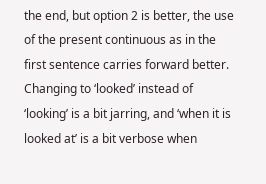the end, but option 2 is better, the use of the present continuous as in the first sentence carries forward better. Changing to ‘looked’ instead of ‘looking’ is a bit jarring, and ‘when it is looked at’ is a bit verbose when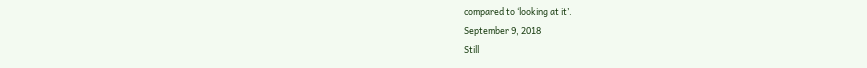compared to ‘looking at it’.
September 9, 2018
Still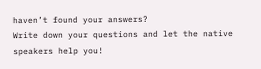haven’t found your answers?
Write down your questions and let the native speakers help you!